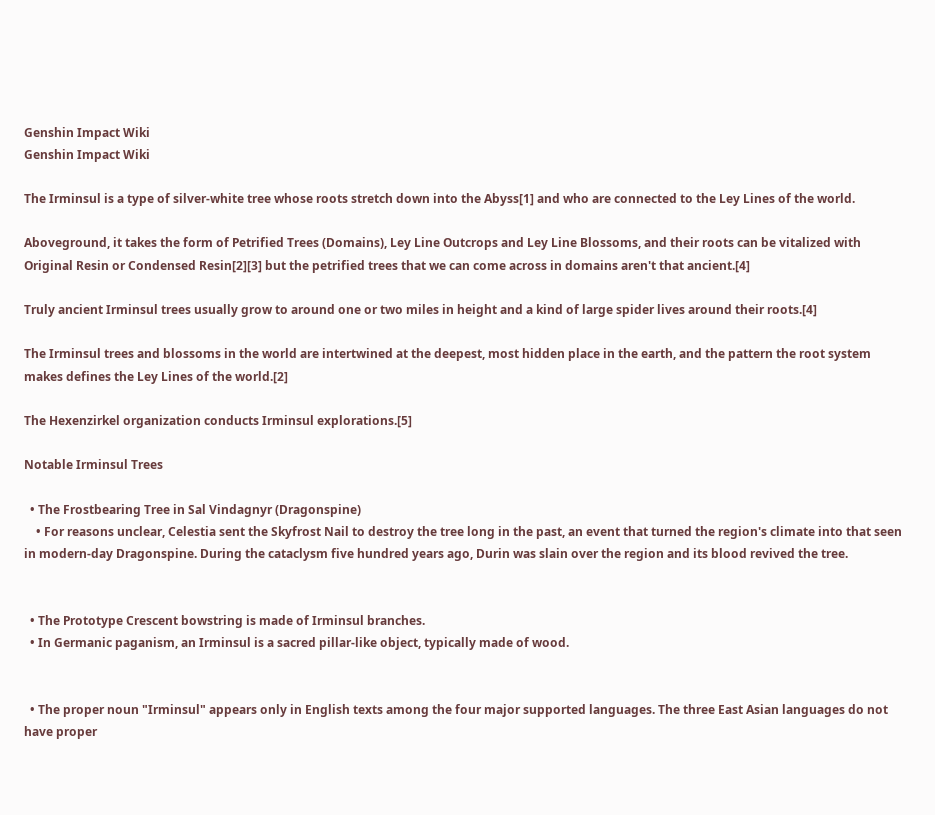Genshin Impact Wiki
Genshin Impact Wiki

The Irminsul is a type of silver-white tree whose roots stretch down into the Abyss[1] and who are connected to the Ley Lines of the world.

Aboveground, it takes the form of Petrified Trees (Domains), Ley Line Outcrops and Ley Line Blossoms, and their roots can be vitalized with Original Resin or Condensed Resin[2][3] but the petrified trees that we can come across in domains aren't that ancient.[4]

Truly ancient Irminsul trees usually grow to around one or two miles in height and a kind of large spider lives around their roots.[4]

The Irminsul trees and blossoms in the world are intertwined at the deepest, most hidden place in the earth, and the pattern the root system makes defines the Ley Lines of the world.[2]

The Hexenzirkel organization conducts Irminsul explorations.[5]

Notable Irminsul Trees

  • The Frostbearing Tree in Sal Vindagnyr (Dragonspine)
    • For reasons unclear, Celestia sent the Skyfrost Nail to destroy the tree long in the past, an event that turned the region's climate into that seen in modern-day Dragonspine. During the cataclysm five hundred years ago, Durin was slain over the region and its blood revived the tree.


  • The Prototype Crescent bowstring is made of Irminsul branches.
  • In Germanic paganism, an Irminsul is a sacred pillar-like object, typically made of wood.


  • The proper noun "Irminsul" appears only in English texts among the four major supported languages. The three East Asian languages do not have proper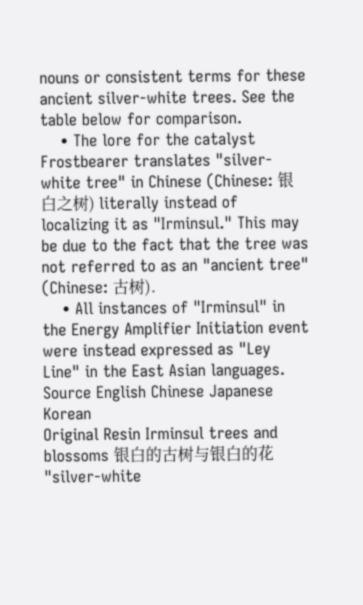nouns or consistent terms for these ancient silver-white trees. See the table below for comparison.
    • The lore for the catalyst Frostbearer translates "silver-white tree" in Chinese (Chinese: 银白之树) literally instead of localizing it as "Irminsul." This may be due to the fact that the tree was not referred to as an "ancient tree" (Chinese: 古树).
    • All instances of "Irminsul" in the Energy Amplifier Initiation event were instead expressed as "Ley Line" in the East Asian languages.
Source English Chinese Japanese Korean
Original Resin Irminsul trees and blossoms 银白的古树与银白的花
"silver-white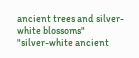ancient trees and silver-white blossoms"
"silver-white ancient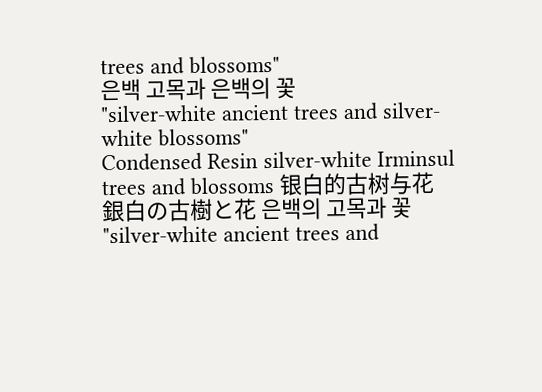trees and blossoms"
은백 고목과 은백의 꽃
"silver-white ancient trees and silver-white blossoms"
Condensed Resin silver-white Irminsul trees and blossoms 银白的古树与花 銀白の古樹と花 은백의 고목과 꽃
"silver-white ancient trees and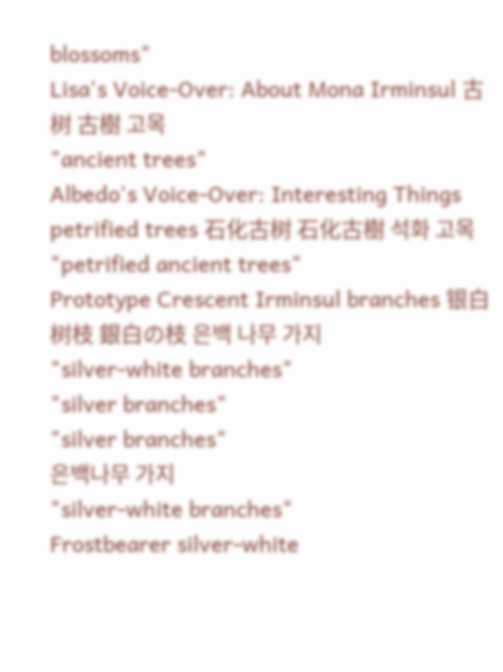blossoms"
Lisa's Voice-Over: About Mona Irminsul 古树 古樹 고목
"ancient trees"
Albedo's Voice-Over: Interesting Things petrified trees 石化古树 石化古樹 석화 고목
"petrified ancient trees"
Prototype Crescent Irminsul branches 银白树枝 銀白の枝 은백 나무 가지
"silver-white branches"
"silver branches"
"silver branches"
은백나무 가지
"silver-white branches"
Frostbearer silver-white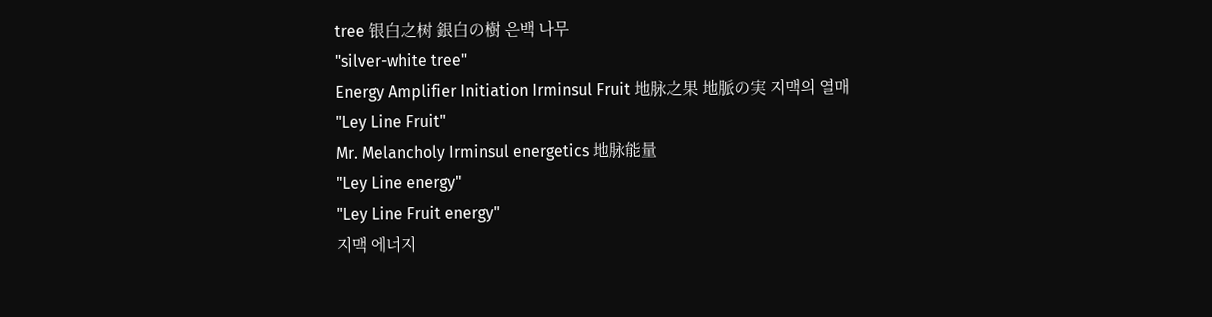tree 银白之树 銀白の樹 은백 나무
"silver-white tree"
Energy Amplifier Initiation Irminsul Fruit 地脉之果 地脈の実 지맥의 열매
"Ley Line Fruit"
Mr. Melancholy Irminsul energetics 地脉能量
"Ley Line energy"
"Ley Line Fruit energy"
지맥 에너지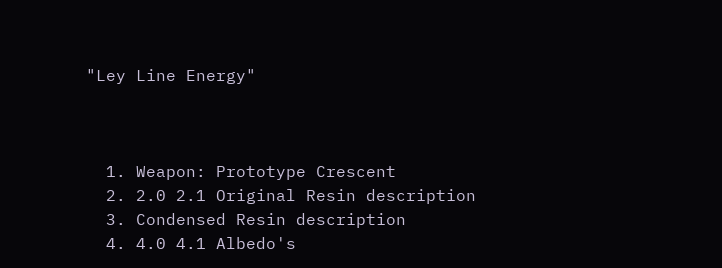"Ley Line Energy"



  1. Weapon: Prototype Crescent
  2. 2.0 2.1 Original Resin description
  3. Condensed Resin description
  4. 4.0 4.1 Albedo's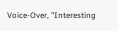Voice-Over, "Interesting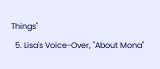Things"
  5. Lisa's Voice-Over, "About Mona"